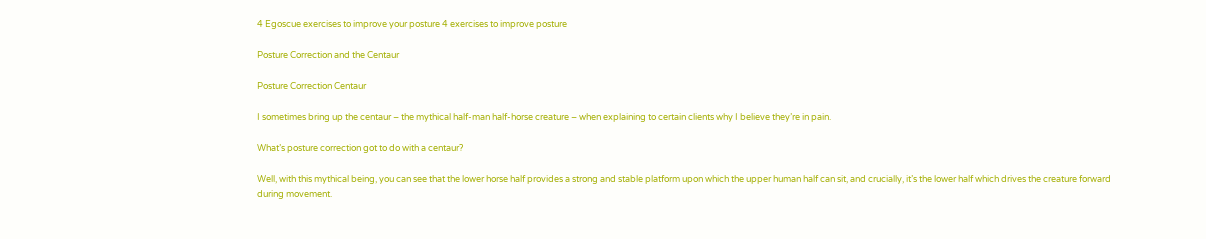4 Egoscue exercises to improve your posture 4 exercises to improve posture

Posture Correction and the Centaur

Posture Correction Centaur

I sometimes bring up the centaur – the mythical half-man half-horse creature – when explaining to certain clients why I believe they’re in pain.

What’s posture correction got to do with a centaur?

Well, with this mythical being, you can see that the lower horse half provides a strong and stable platform upon which the upper human half can sit, and crucially, it’s the lower half which drives the creature forward during movement.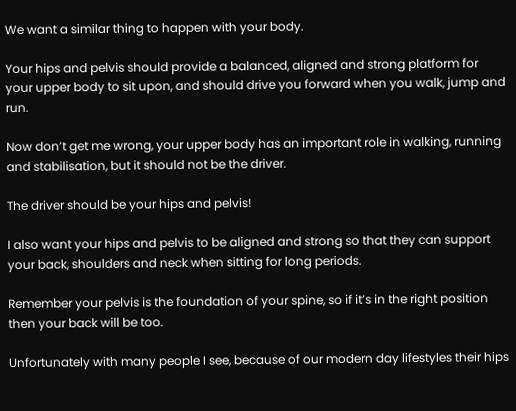We want a similar thing to happen with your body.

Your hips and pelvis should provide a balanced, aligned and strong platform for your upper body to sit upon, and should drive you forward when you walk, jump and run.

Now don’t get me wrong, your upper body has an important role in walking, running and stabilisation, but it should not be the driver.

The driver should be your hips and pelvis!

I also want your hips and pelvis to be aligned and strong so that they can support your back, shoulders and neck when sitting for long periods.

Remember your pelvis is the foundation of your spine, so if it’s in the right position then your back will be too.

Unfortunately with many people I see, because of our modern day lifestyles their hips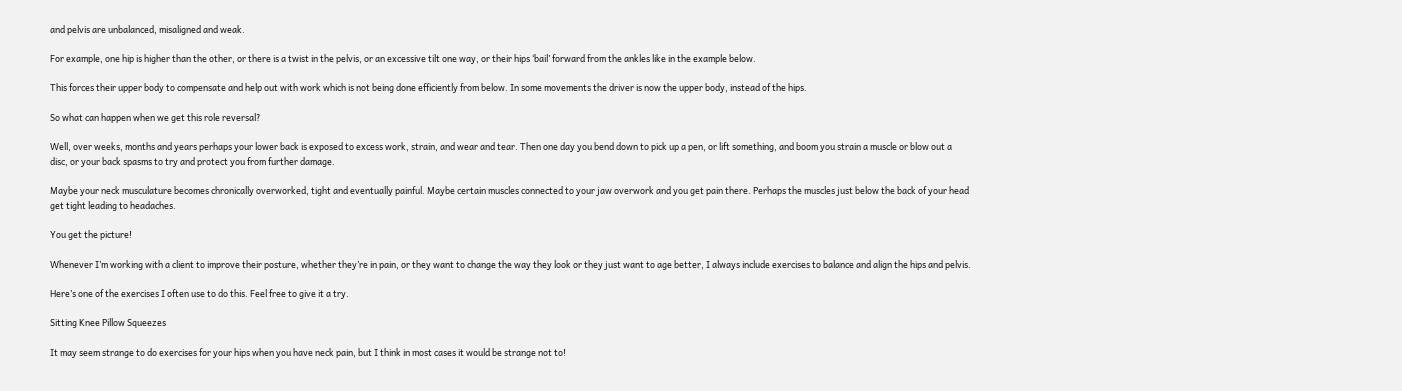and pelvis are unbalanced, misaligned and weak.

For example, one hip is higher than the other, or there is a twist in the pelvis, or an excessive tilt one way, or their hips ‘bail’ forward from the ankles like in the example below.

This forces their upper body to compensate and help out with work which is not being done efficiently from below. In some movements the driver is now the upper body, instead of the hips.

So what can happen when we get this role reversal?

Well, over weeks, months and years perhaps your lower back is exposed to excess work, strain, and wear and tear. Then one day you bend down to pick up a pen, or lift something, and boom you strain a muscle or blow out a disc, or your back spasms to try and protect you from further damage.

Maybe your neck musculature becomes chronically overworked, tight and eventually painful. Maybe certain muscles connected to your jaw overwork and you get pain there. Perhaps the muscles just below the back of your head get tight leading to headaches.

You get the picture!

Whenever I’m working with a client to improve their posture, whether they’re in pain, or they want to change the way they look or they just want to age better, I always include exercises to balance and align the hips and pelvis.

Here’s one of the exercises I often use to do this. Feel free to give it a try.

Sitting Knee Pillow Squeezes

It may seem strange to do exercises for your hips when you have neck pain, but I think in most cases it would be strange not to!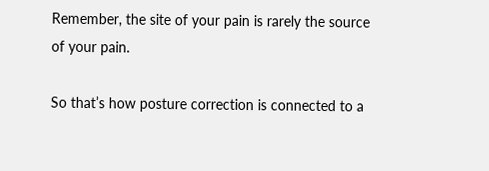Remember, the site of your pain is rarely the source of your pain.

So that’s how posture correction is connected to a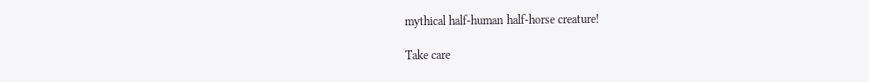mythical half-human half-horse creature!

Take care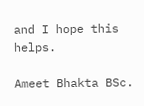and I hope this helps.

Ameet Bhakta BSc.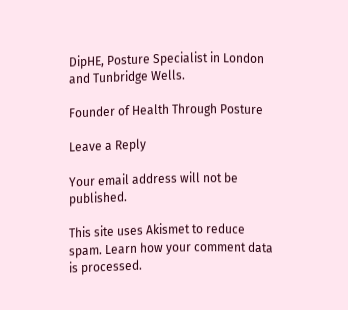DipHE, Posture Specialist in London and Tunbridge Wells.

Founder of Health Through Posture

Leave a Reply

Your email address will not be published.

This site uses Akismet to reduce spam. Learn how your comment data is processed.